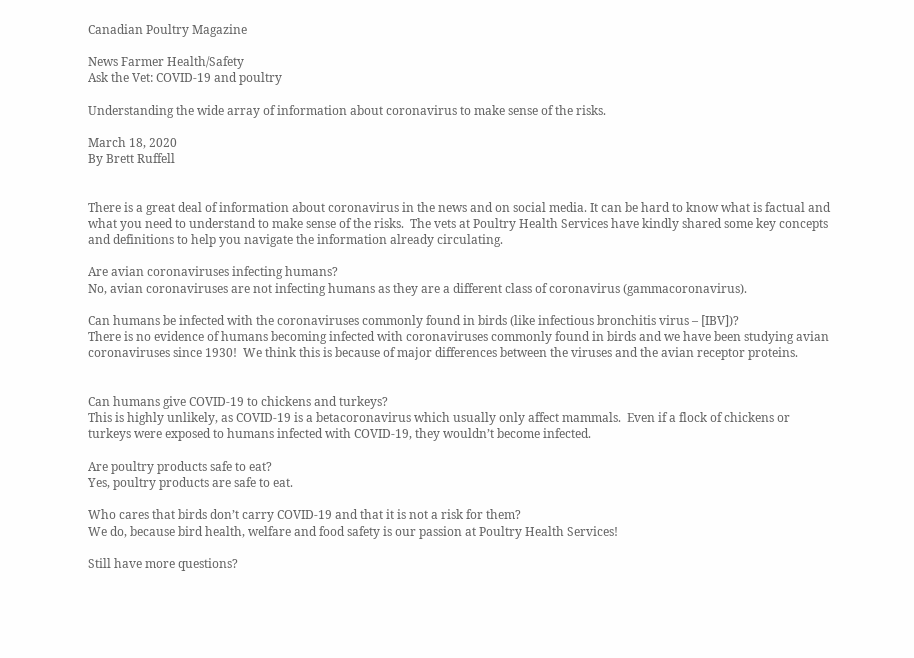Canadian Poultry Magazine

News Farmer Health/Safety
Ask the Vet: COVID-19 and poultry

Understanding the wide array of information about coronavirus to make sense of the risks.

March 18, 2020
By Brett Ruffell


There is a great deal of information about coronavirus in the news and on social media. It can be hard to know what is factual and what you need to understand to make sense of the risks.  The vets at Poultry Health Services have kindly shared some key concepts and definitions to help you navigate the information already circulating.

Are avian coronaviruses infecting humans?
No, avian coronaviruses are not infecting humans as they are a different class of coronavirus (gammacoronavirus).

Can humans be infected with the coronaviruses commonly found in birds (like infectious bronchitis virus – [IBV])?
There is no evidence of humans becoming infected with coronaviruses commonly found in birds and we have been studying avian coronaviruses since 1930!  We think this is because of major differences between the viruses and the avian receptor proteins.


Can humans give COVID-19 to chickens and turkeys?
This is highly unlikely, as COVID-19 is a betacoronavirus which usually only affect mammals.  Even if a flock of chickens or turkeys were exposed to humans infected with COVID-19, they wouldn’t become infected.

Are poultry products safe to eat?
Yes, poultry products are safe to eat.

Who cares that birds don’t carry COVID-19 and that it is not a risk for them?
We do, because bird health, welfare and food safety is our passion at Poultry Health Services!

Still have more questions?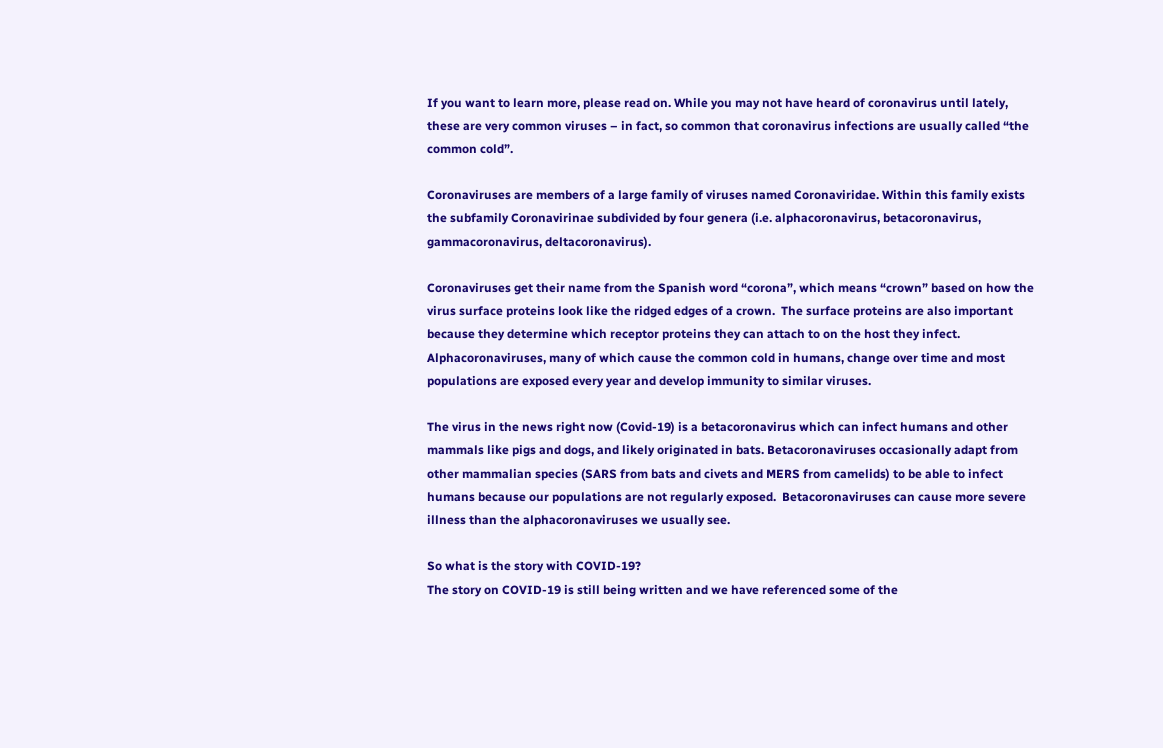If you want to learn more, please read on. While you may not have heard of coronavirus until lately, these are very common viruses – in fact, so common that coronavirus infections are usually called “the common cold”.

Coronaviruses are members of a large family of viruses named Coronaviridae. Within this family exists the subfamily Coronavirinae subdivided by four genera (i.e. alphacoronavirus, betacoronavirus, gammacoronavirus, deltacoronavirus).

Coronaviruses get their name from the Spanish word “corona”, which means “crown” based on how the virus surface proteins look like the ridged edges of a crown.  The surface proteins are also important because they determine which receptor proteins they can attach to on the host they infect. Alphacoronaviruses, many of which cause the common cold in humans, change over time and most populations are exposed every year and develop immunity to similar viruses.

The virus in the news right now (Covid-19) is a betacoronavirus which can infect humans and other mammals like pigs and dogs, and likely originated in bats. Betacoronaviruses occasionally adapt from other mammalian species (SARS from bats and civets and MERS from camelids) to be able to infect humans because our populations are not regularly exposed.  Betacoronaviruses can cause more severe illness than the alphacoronaviruses we usually see.

So what is the story with COVID-19?
The story on COVID-19 is still being written and we have referenced some of the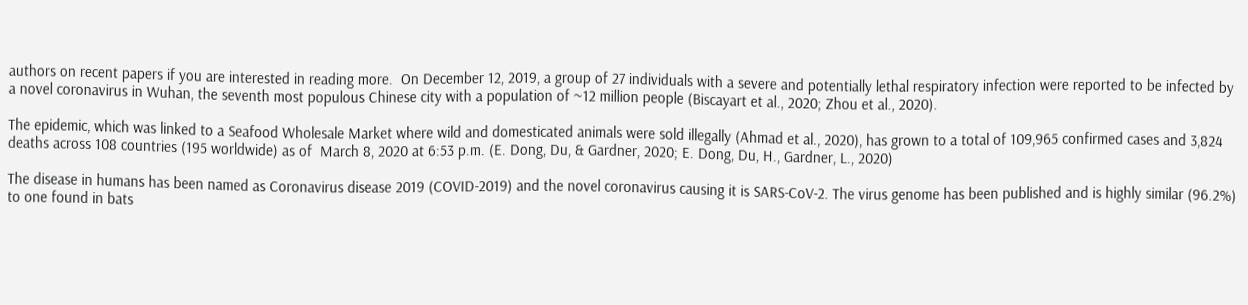authors on recent papers if you are interested in reading more.  On December 12, 2019, a group of 27 individuals with a severe and potentially lethal respiratory infection were reported to be infected by a novel coronavirus in Wuhan, the seventh most populous Chinese city with a population of ~12 million people (Biscayart et al., 2020; Zhou et al., 2020).

The epidemic, which was linked to a Seafood Wholesale Market where wild and domesticated animals were sold illegally (Ahmad et al., 2020), has grown to a total of 109,965 confirmed cases and 3,824 deaths across 108 countries (195 worldwide) as of  March 8, 2020 at 6:53 p.m. (E. Dong, Du, & Gardner, 2020; E. Dong, Du, H., Gardner, L., 2020)

The disease in humans has been named as Coronavirus disease 2019 (COVID-2019) and the novel coronavirus causing it is SARS-CoV-2. The virus genome has been published and is highly similar (96.2%) to one found in bats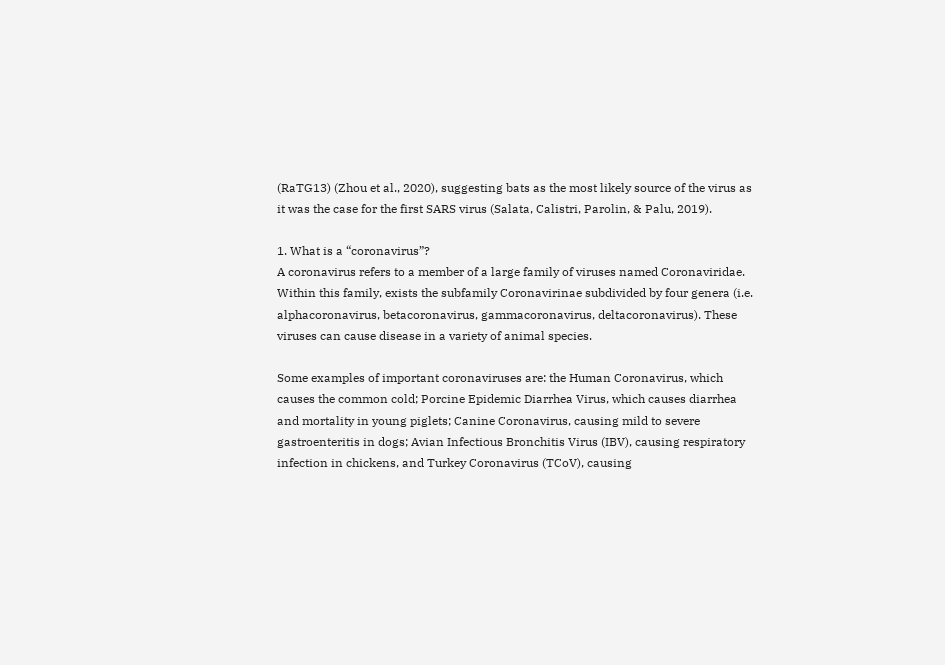(RaTG13) (Zhou et al., 2020), suggesting bats as the most likely source of the virus as it was the case for the first SARS virus (Salata, Calistri, Parolin, & Palu, 2019).

1. What is a “coronavirus”?
A coronavirus refers to a member of a large family of viruses named Coronaviridae. Within this family, exists the subfamily Coronavirinae subdivided by four genera (i.e. alphacoronavirus, betacoronavirus, gammacoronavirus, deltacoronavirus). These viruses can cause disease in a variety of animal species.

Some examples of important coronaviruses are: the Human Coronavirus, which causes the common cold; Porcine Epidemic Diarrhea Virus, which causes diarrhea and mortality in young piglets; Canine Coronavirus, causing mild to severe gastroenteritis in dogs; Avian Infectious Bronchitis Virus (IBV), causing respiratory infection in chickens, and Turkey Coronavirus (TCoV), causing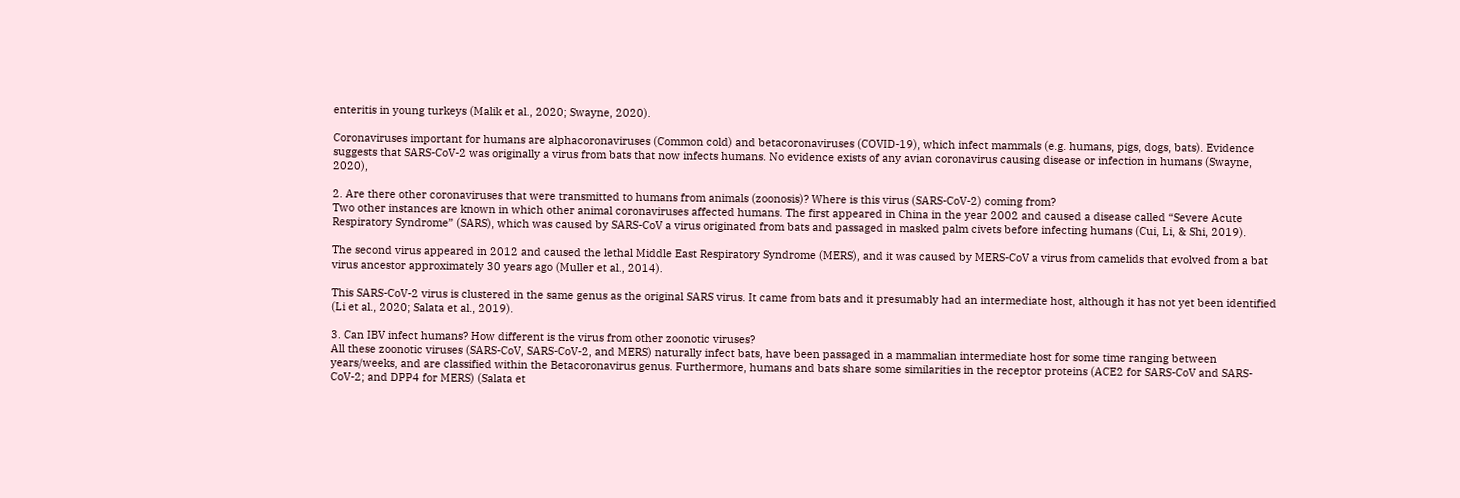enteritis in young turkeys (Malik et al., 2020; Swayne, 2020).

Coronaviruses important for humans are alphacoronaviruses (Common cold) and betacoronaviruses (COVID-19), which infect mammals (e.g. humans, pigs, dogs, bats). Evidence suggests that SARS-CoV-2 was originally a virus from bats that now infects humans. No evidence exists of any avian coronavirus causing disease or infection in humans (Swayne, 2020),

2. Are there other coronaviruses that were transmitted to humans from animals (zoonosis)? Where is this virus (SARS-CoV-2) coming from?
Two other instances are known in which other animal coronaviruses affected humans. The first appeared in China in the year 2002 and caused a disease called “Severe Acute Respiratory Syndrome” (SARS), which was caused by SARS-CoV a virus originated from bats and passaged in masked palm civets before infecting humans (Cui, Li, & Shi, 2019).

The second virus appeared in 2012 and caused the lethal Middle East Respiratory Syndrome (MERS), and it was caused by MERS-CoV a virus from camelids that evolved from a bat virus ancestor approximately 30 years ago (Muller et al., 2014).

This SARS-CoV-2 virus is clustered in the same genus as the original SARS virus. It came from bats and it presumably had an intermediate host, although it has not yet been identified (Li et al., 2020; Salata et al., 2019).

3. Can IBV infect humans? How different is the virus from other zoonotic viruses?
All these zoonotic viruses (SARS-CoV, SARS-CoV-2, and MERS) naturally infect bats, have been passaged in a mammalian intermediate host for some time ranging between years/weeks, and are classified within the Betacoronavirus genus. Furthermore, humans and bats share some similarities in the receptor proteins (ACE2 for SARS-CoV and SARS-CoV-2; and DPP4 for MERS) (Salata et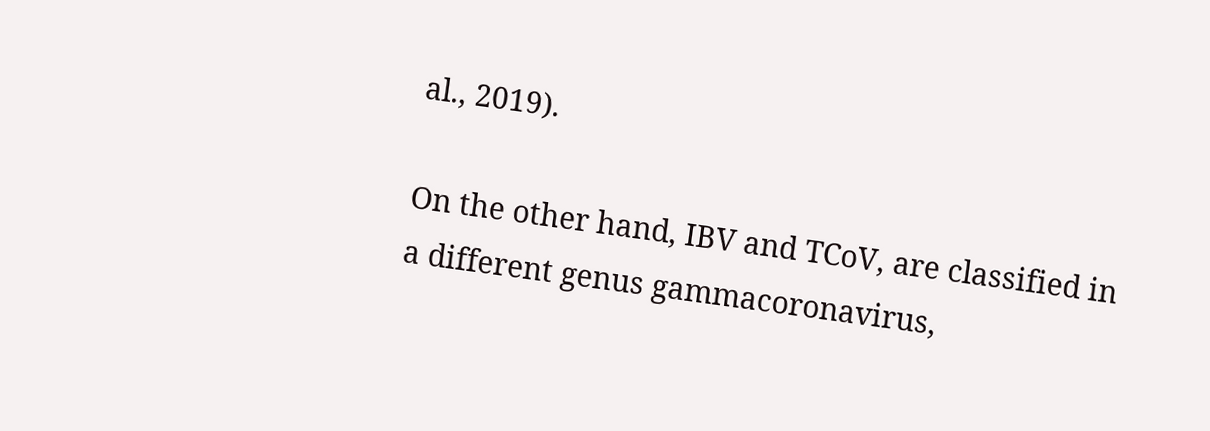al., 2019).

On the other hand, IBV and TCoV, are classified in a different genus gammacoronavirus,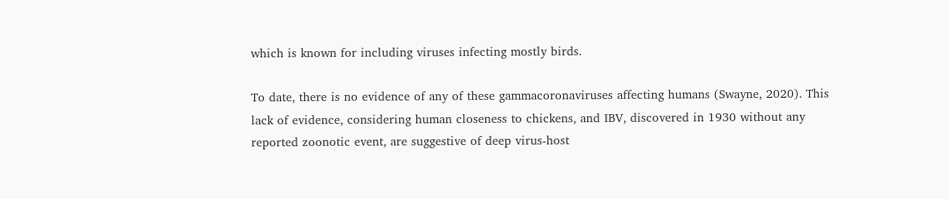which is known for including viruses infecting mostly birds.

To date, there is no evidence of any of these gammacoronaviruses affecting humans (Swayne, 2020). This lack of evidence, considering human closeness to chickens, and IBV, discovered in 1930 without any reported zoonotic event, are suggestive of deep virus-host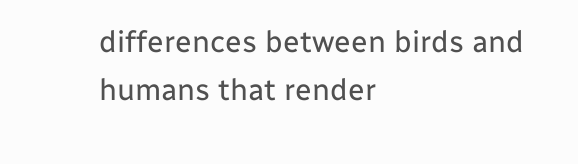differences between birds and humans that render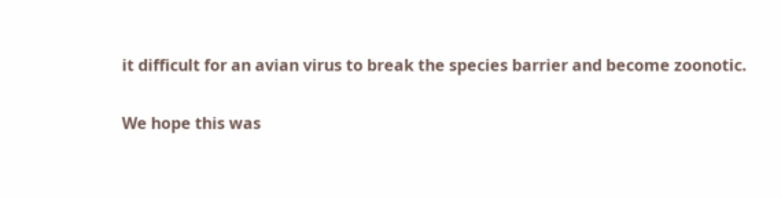it difficult for an avian virus to break the species barrier and become zoonotic.

We hope this was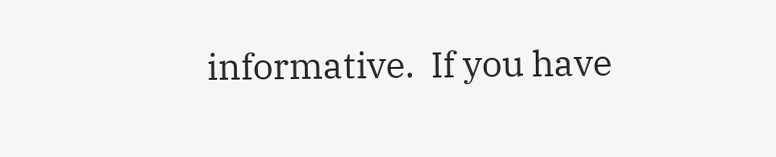informative.  If you have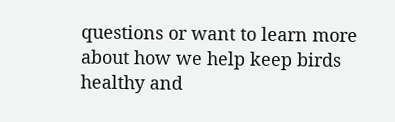questions or want to learn more about how we help keep birds healthy and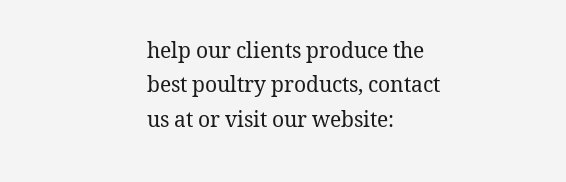help our clients produce the best poultry products, contact us at or visit our website: